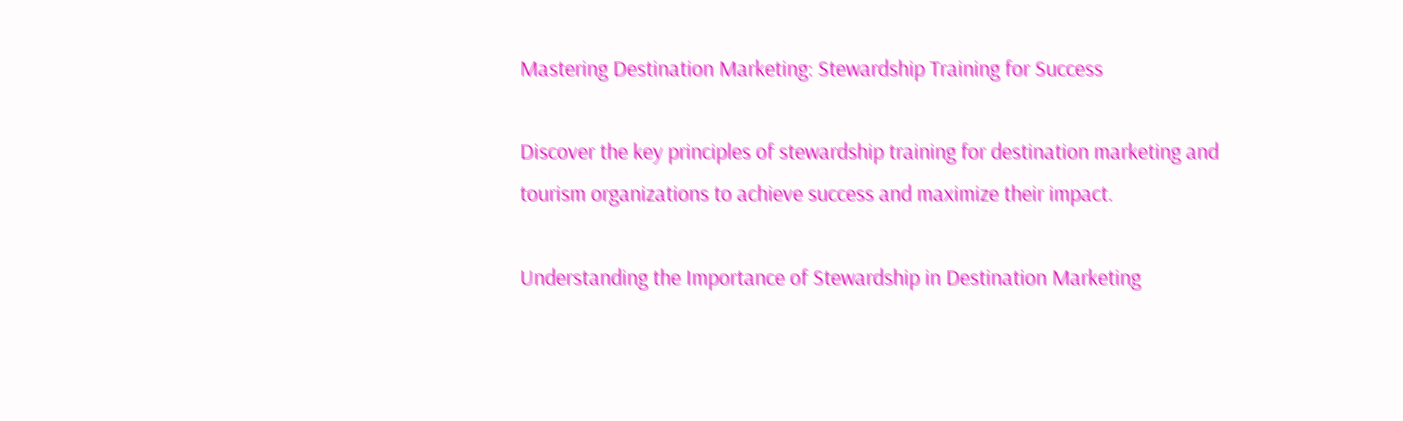Mastering Destination Marketing: Stewardship Training for Success

Discover the key principles of stewardship training for destination marketing and tourism organizations to achieve success and maximize their impact.

Understanding the Importance of Stewardship in Destination Marketing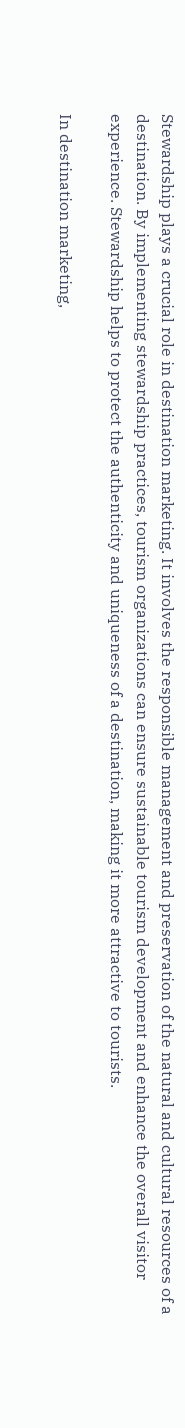Stewardship plays a crucial role in destination marketing. It involves the responsible management and preservation of the natural and cultural resources of a destination. By implementing stewardship practices, tourism organizations can ensure sustainable tourism development and enhance the overall visitor experience. Stewardship helps to protect the authenticity and uniqueness of a destination, making it more attractive to tourists.

In destination marketing,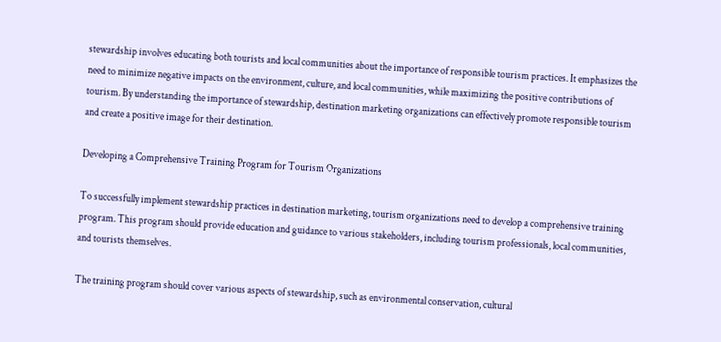stewardship involves educating both tourists and local communities about the importance of responsible tourism practices. It emphasizes the need to minimize negative impacts on the environment, culture, and local communities, while maximizing the positive contributions of tourism. By understanding the importance of stewardship, destination marketing organizations can effectively promote responsible tourism and create a positive image for their destination.

Developing a Comprehensive Training Program for Tourism Organizations

To successfully implement stewardship practices in destination marketing, tourism organizations need to develop a comprehensive training program. This program should provide education and guidance to various stakeholders, including tourism professionals, local communities, and tourists themselves.

The training program should cover various aspects of stewardship, such as environmental conservation, cultural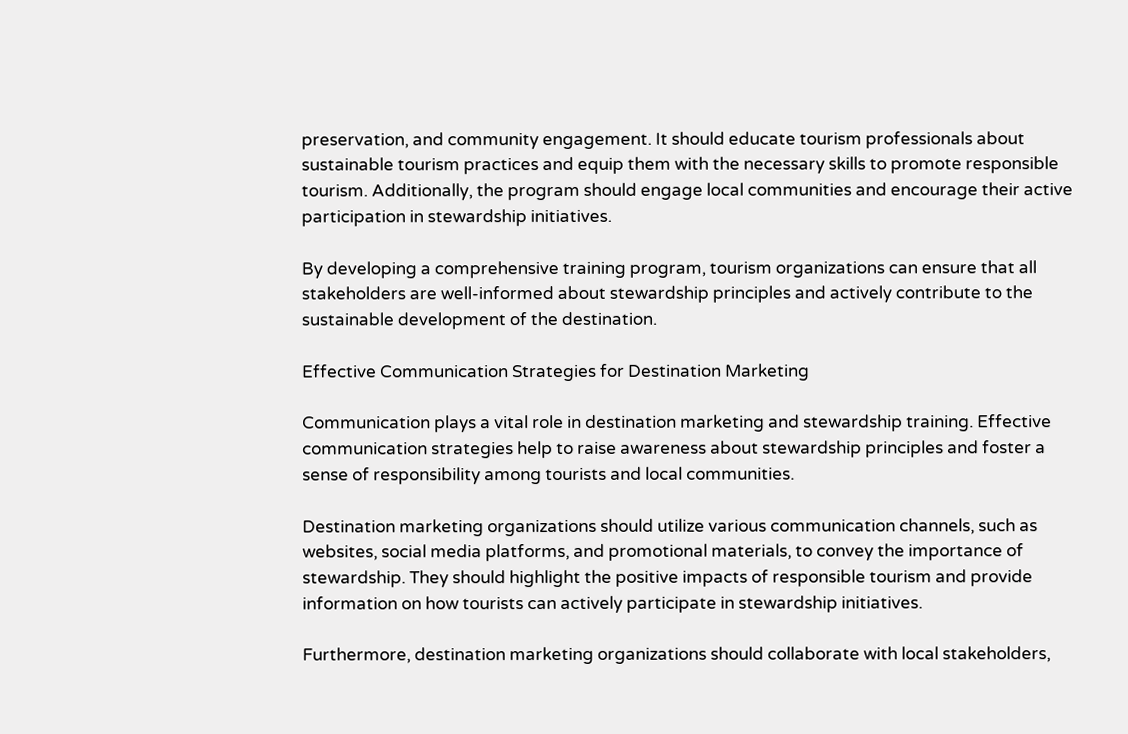preservation, and community engagement. It should educate tourism professionals about sustainable tourism practices and equip them with the necessary skills to promote responsible tourism. Additionally, the program should engage local communities and encourage their active participation in stewardship initiatives.

By developing a comprehensive training program, tourism organizations can ensure that all stakeholders are well-informed about stewardship principles and actively contribute to the sustainable development of the destination.

Effective Communication Strategies for Destination Marketing

Communication plays a vital role in destination marketing and stewardship training. Effective communication strategies help to raise awareness about stewardship principles and foster a sense of responsibility among tourists and local communities.

Destination marketing organizations should utilize various communication channels, such as websites, social media platforms, and promotional materials, to convey the importance of stewardship. They should highlight the positive impacts of responsible tourism and provide information on how tourists can actively participate in stewardship initiatives.

Furthermore, destination marketing organizations should collaborate with local stakeholders,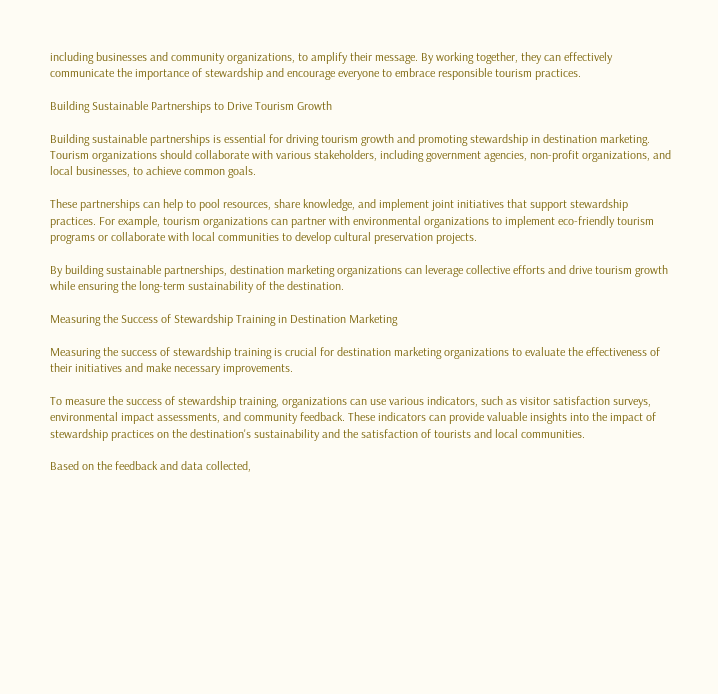including businesses and community organizations, to amplify their message. By working together, they can effectively communicate the importance of stewardship and encourage everyone to embrace responsible tourism practices.

Building Sustainable Partnerships to Drive Tourism Growth

Building sustainable partnerships is essential for driving tourism growth and promoting stewardship in destination marketing. Tourism organizations should collaborate with various stakeholders, including government agencies, non-profit organizations, and local businesses, to achieve common goals.

These partnerships can help to pool resources, share knowledge, and implement joint initiatives that support stewardship practices. For example, tourism organizations can partner with environmental organizations to implement eco-friendly tourism programs or collaborate with local communities to develop cultural preservation projects.

By building sustainable partnerships, destination marketing organizations can leverage collective efforts and drive tourism growth while ensuring the long-term sustainability of the destination.

Measuring the Success of Stewardship Training in Destination Marketing

Measuring the success of stewardship training is crucial for destination marketing organizations to evaluate the effectiveness of their initiatives and make necessary improvements.

To measure the success of stewardship training, organizations can use various indicators, such as visitor satisfaction surveys, environmental impact assessments, and community feedback. These indicators can provide valuable insights into the impact of stewardship practices on the destination's sustainability and the satisfaction of tourists and local communities.

Based on the feedback and data collected,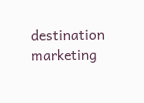destination marketing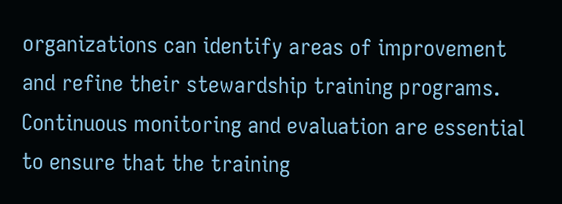organizations can identify areas of improvement and refine their stewardship training programs. Continuous monitoring and evaluation are essential to ensure that the training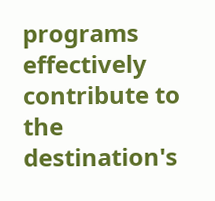programs effectively contribute to the destination's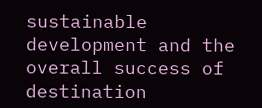sustainable development and the overall success of destination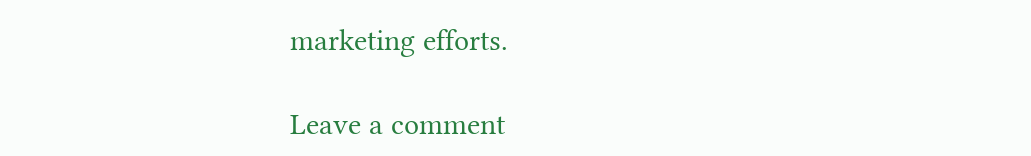marketing efforts.

Leave a comment